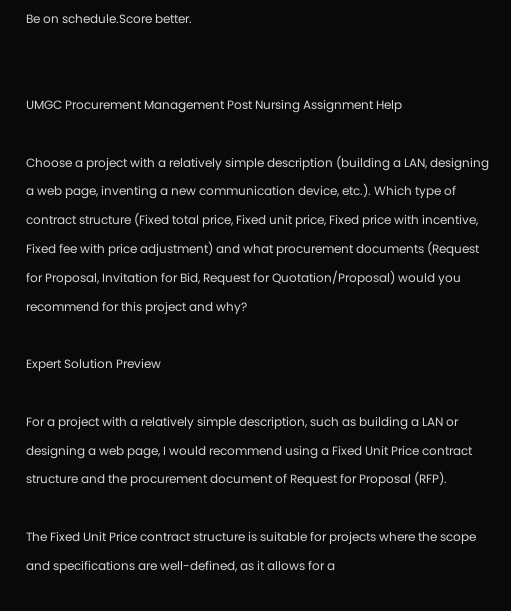Be on schedule.Score better.


UMGC Procurement Management Post Nursing Assignment Help

Choose a project with a relatively simple description (building a LAN, designing a web page, inventing a new communication device, etc.). Which type of contract structure (Fixed total price, Fixed unit price, Fixed price with incentive, Fixed fee with price adjustment) and what procurement documents (Request for Proposal, Invitation for Bid, Request for Quotation/Proposal) would you recommend for this project and why?

Expert Solution Preview

For a project with a relatively simple description, such as building a LAN or designing a web page, I would recommend using a Fixed Unit Price contract structure and the procurement document of Request for Proposal (RFP).

The Fixed Unit Price contract structure is suitable for projects where the scope and specifications are well-defined, as it allows for a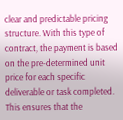clear and predictable pricing structure. With this type of contract, the payment is based on the pre-determined unit price for each specific deliverable or task completed. This ensures that the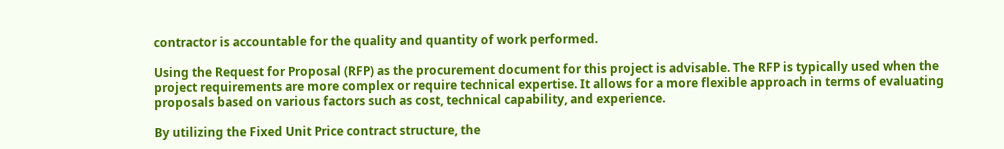contractor is accountable for the quality and quantity of work performed.

Using the Request for Proposal (RFP) as the procurement document for this project is advisable. The RFP is typically used when the project requirements are more complex or require technical expertise. It allows for a more flexible approach in terms of evaluating proposals based on various factors such as cost, technical capability, and experience.

By utilizing the Fixed Unit Price contract structure, the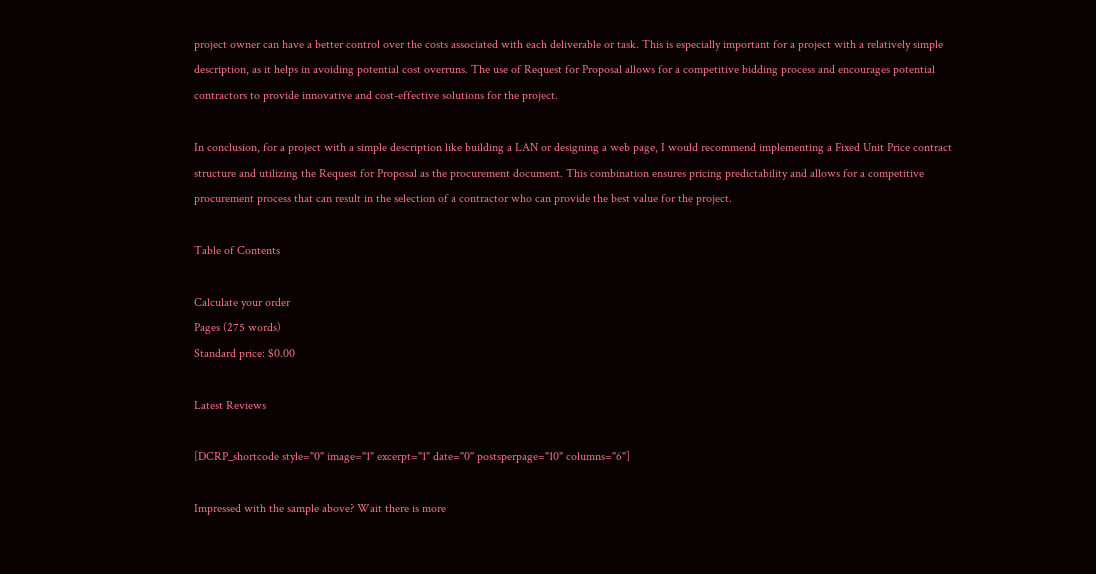project owner can have a better control over the costs associated with each deliverable or task. This is especially important for a project with a relatively simple description, as it helps in avoiding potential cost overruns. The use of Request for Proposal allows for a competitive bidding process and encourages potential contractors to provide innovative and cost-effective solutions for the project.

In conclusion, for a project with a simple description like building a LAN or designing a web page, I would recommend implementing a Fixed Unit Price contract structure and utilizing the Request for Proposal as the procurement document. This combination ensures pricing predictability and allows for a competitive procurement process that can result in the selection of a contractor who can provide the best value for the project.

Table of Contents

Calculate your order
Pages (275 words)
Standard price: $0.00

Latest Reviews

[DCRP_shortcode style="0" image="1" excerpt="1" date="0" postsperpage="10" columns="6"]

Impressed with the sample above? Wait there is more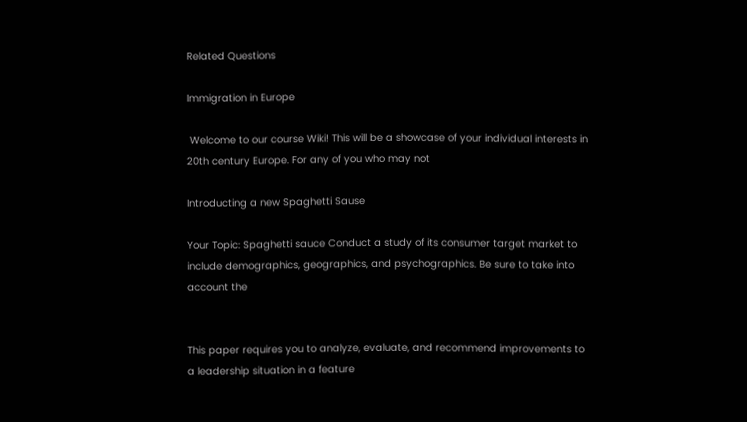Related Questions

Immigration in Europe

 Welcome to our course Wiki! This will be a showcase of your individual interests in 20th century Europe. For any of you who may not

Introducting a new Spaghetti Sause

Your Topic: Spaghetti sauce Conduct a study of its consumer target market to include demographics, geographics, and psychographics. Be sure to take into account the


This paper requires you to analyze, evaluate, and recommend improvements to a leadership situation in a feature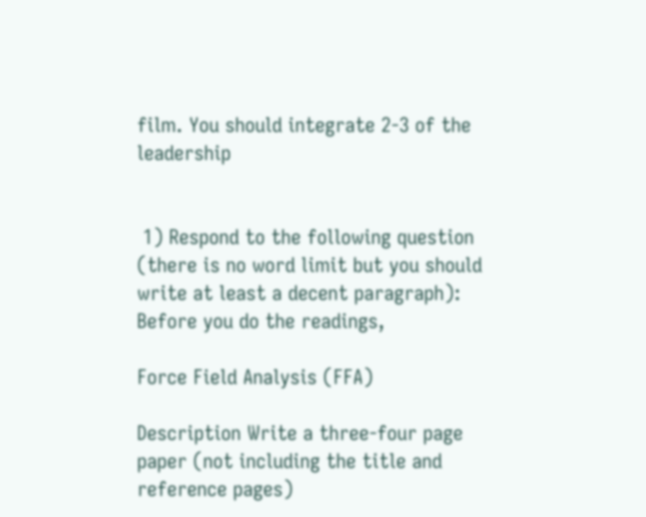film. You should integrate 2-3 of the leadership


 1) Respond to the following question (there is no word limit but you should write at least a decent paragraph): Before you do the readings,

Force Field Analysis (FFA)

Description Write a three-four page paper (not including the title and reference pages)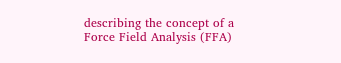describing the concept of a Force Field Analysis (FFA)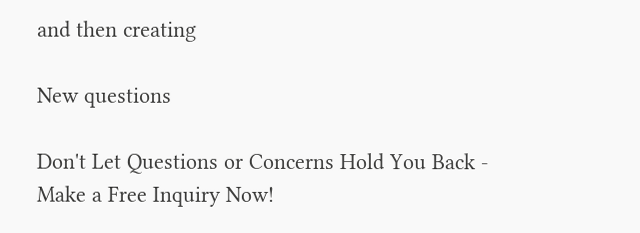and then creating

New questions

Don't Let Questions or Concerns Hold You Back - Make a Free Inquiry Now!